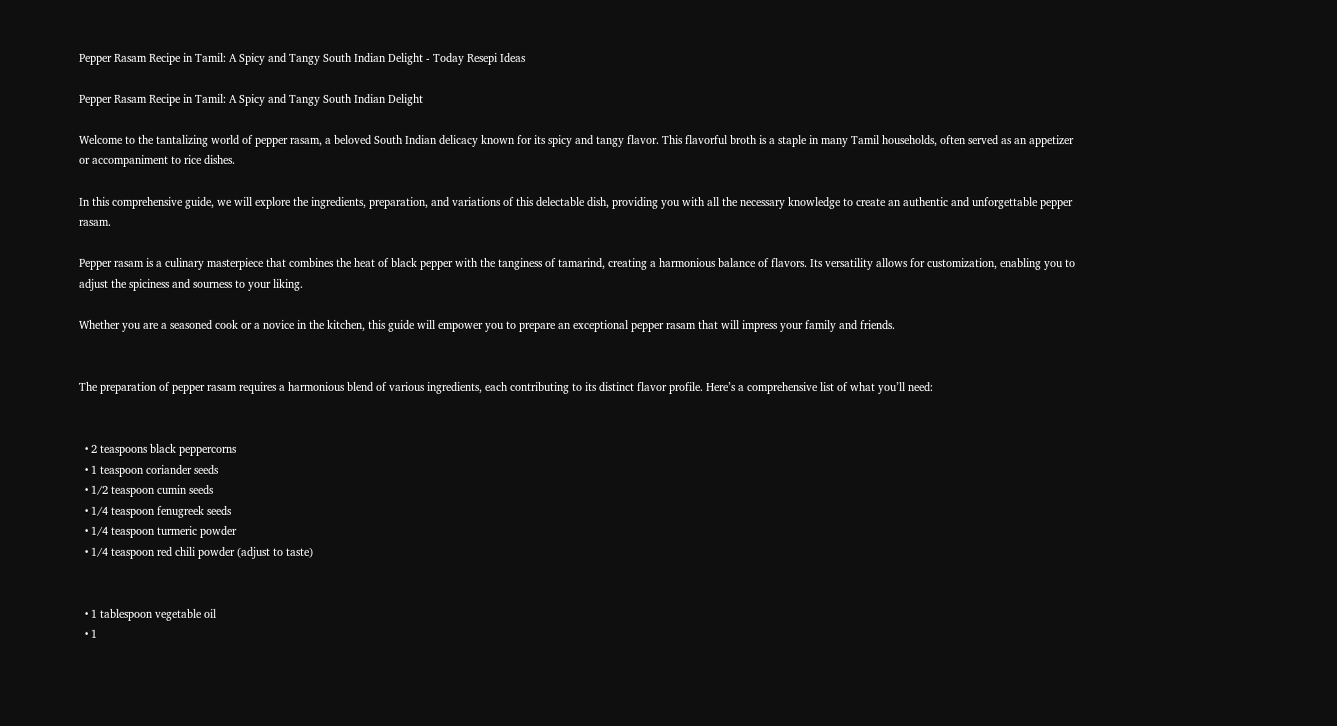Pepper Rasam Recipe in Tamil: A Spicy and Tangy South Indian Delight - Today Resepi Ideas

Pepper Rasam Recipe in Tamil: A Spicy and Tangy South Indian Delight

Welcome to the tantalizing world of pepper rasam, a beloved South Indian delicacy known for its spicy and tangy flavor. This flavorful broth is a staple in many Tamil households, often served as an appetizer or accompaniment to rice dishes.

In this comprehensive guide, we will explore the ingredients, preparation, and variations of this delectable dish, providing you with all the necessary knowledge to create an authentic and unforgettable pepper rasam.

Pepper rasam is a culinary masterpiece that combines the heat of black pepper with the tanginess of tamarind, creating a harmonious balance of flavors. Its versatility allows for customization, enabling you to adjust the spiciness and sourness to your liking.

Whether you are a seasoned cook or a novice in the kitchen, this guide will empower you to prepare an exceptional pepper rasam that will impress your family and friends.


The preparation of pepper rasam requires a harmonious blend of various ingredients, each contributing to its distinct flavor profile. Here’s a comprehensive list of what you’ll need:


  • 2 teaspoons black peppercorns
  • 1 teaspoon coriander seeds
  • 1/2 teaspoon cumin seeds
  • 1/4 teaspoon fenugreek seeds
  • 1/4 teaspoon turmeric powder
  • 1/4 teaspoon red chili powder (adjust to taste)


  • 1 tablespoon vegetable oil
  • 1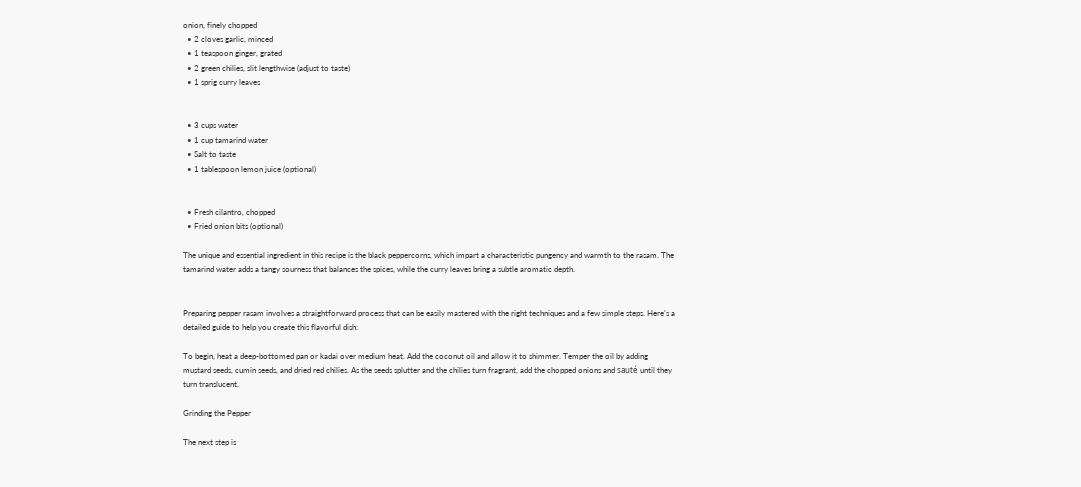onion, finely chopped
  • 2 cloves garlic, minced
  • 1 teaspoon ginger, grated
  • 2 green chilies, slit lengthwise (adjust to taste)
  • 1 sprig curry leaves


  • 3 cups water
  • 1 cup tamarind water
  • Salt to taste
  • 1 tablespoon lemon juice (optional)


  • Fresh cilantro, chopped
  • Fried onion bits (optional)

The unique and essential ingredient in this recipe is the black peppercorns, which impart a characteristic pungency and warmth to the rasam. The tamarind water adds a tangy sourness that balances the spices, while the curry leaves bring a subtle aromatic depth.


Preparing pepper rasam involves a straightforward process that can be easily mastered with the right techniques and a few simple steps. Here’s a detailed guide to help you create this flavorful dish:

To begin, heat a deep-bottomed pan or kadai over medium heat. Add the coconut oil and allow it to shimmer. Temper the oil by adding mustard seeds, cumin seeds, and dried red chilies. As the seeds splutter and the chilies turn fragrant, add the chopped onions and sauté until they turn translucent.

Grinding the Pepper

The next step is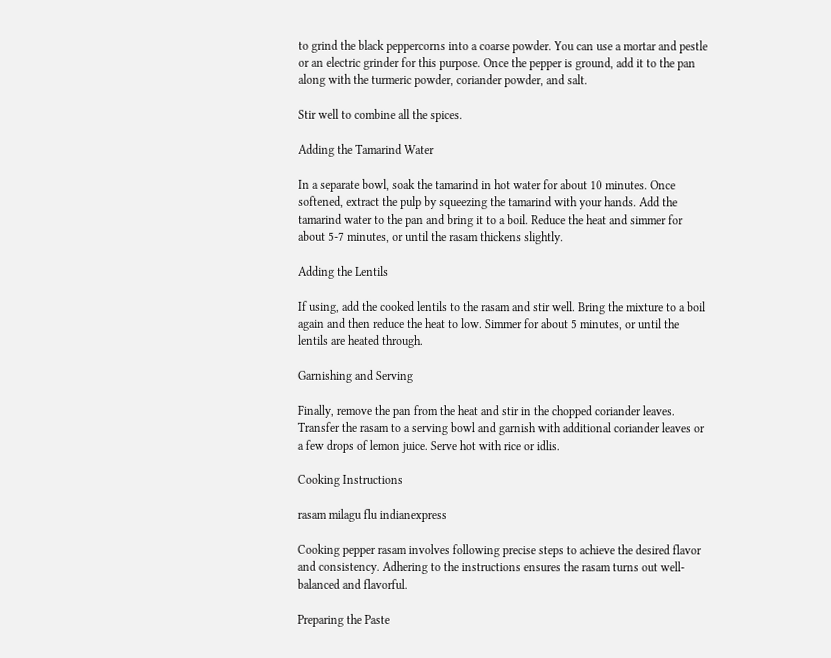to grind the black peppercorns into a coarse powder. You can use a mortar and pestle or an electric grinder for this purpose. Once the pepper is ground, add it to the pan along with the turmeric powder, coriander powder, and salt.

Stir well to combine all the spices.

Adding the Tamarind Water

In a separate bowl, soak the tamarind in hot water for about 10 minutes. Once softened, extract the pulp by squeezing the tamarind with your hands. Add the tamarind water to the pan and bring it to a boil. Reduce the heat and simmer for about 5-7 minutes, or until the rasam thickens slightly.

Adding the Lentils

If using, add the cooked lentils to the rasam and stir well. Bring the mixture to a boil again and then reduce the heat to low. Simmer for about 5 minutes, or until the lentils are heated through.

Garnishing and Serving

Finally, remove the pan from the heat and stir in the chopped coriander leaves. Transfer the rasam to a serving bowl and garnish with additional coriander leaves or a few drops of lemon juice. Serve hot with rice or idlis.

Cooking Instructions

rasam milagu flu indianexpress

Cooking pepper rasam involves following precise steps to achieve the desired flavor and consistency. Adhering to the instructions ensures the rasam turns out well-balanced and flavorful.

Preparing the Paste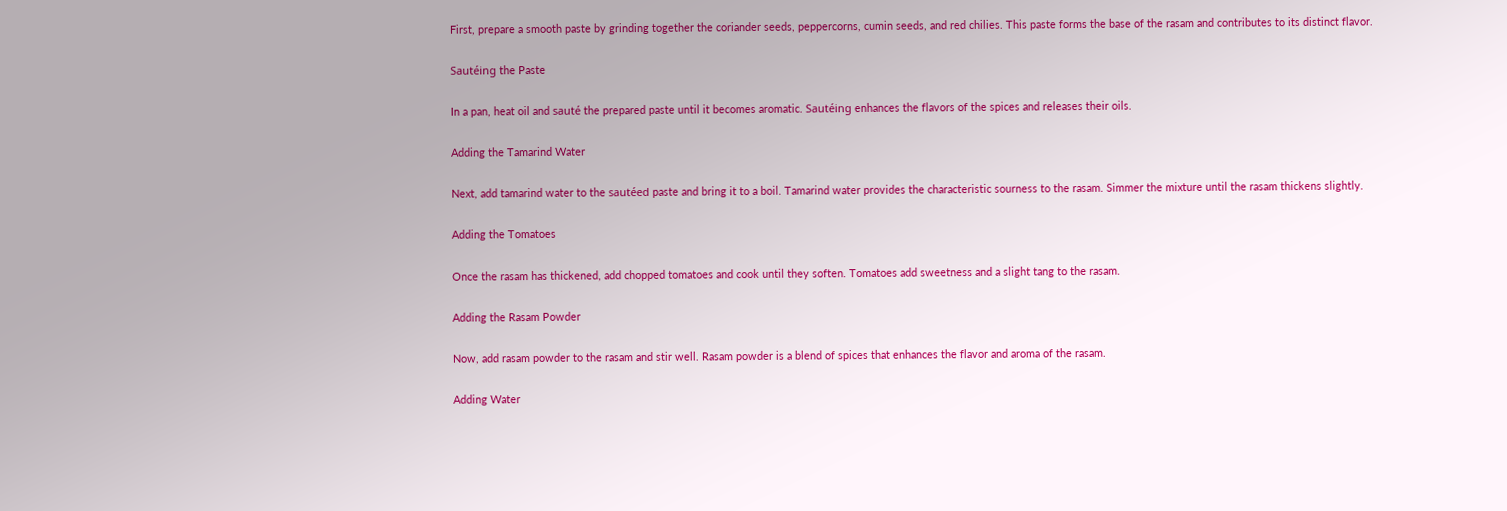First, prepare a smooth paste by grinding together the coriander seeds, peppercorns, cumin seeds, and red chilies. This paste forms the base of the rasam and contributes to its distinct flavor.

Sautéing the Paste

In a pan, heat oil and sauté the prepared paste until it becomes aromatic. Sautéing enhances the flavors of the spices and releases their oils.

Adding the Tamarind Water

Next, add tamarind water to the sautéed paste and bring it to a boil. Tamarind water provides the characteristic sourness to the rasam. Simmer the mixture until the rasam thickens slightly.

Adding the Tomatoes

Once the rasam has thickened, add chopped tomatoes and cook until they soften. Tomatoes add sweetness and a slight tang to the rasam.

Adding the Rasam Powder

Now, add rasam powder to the rasam and stir well. Rasam powder is a blend of spices that enhances the flavor and aroma of the rasam.

Adding Water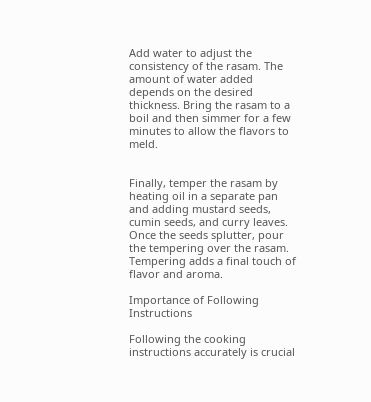Add water to adjust the consistency of the rasam. The amount of water added depends on the desired thickness. Bring the rasam to a boil and then simmer for a few minutes to allow the flavors to meld.


Finally, temper the rasam by heating oil in a separate pan and adding mustard seeds, cumin seeds, and curry leaves. Once the seeds splutter, pour the tempering over the rasam. Tempering adds a final touch of flavor and aroma.

Importance of Following Instructions

Following the cooking instructions accurately is crucial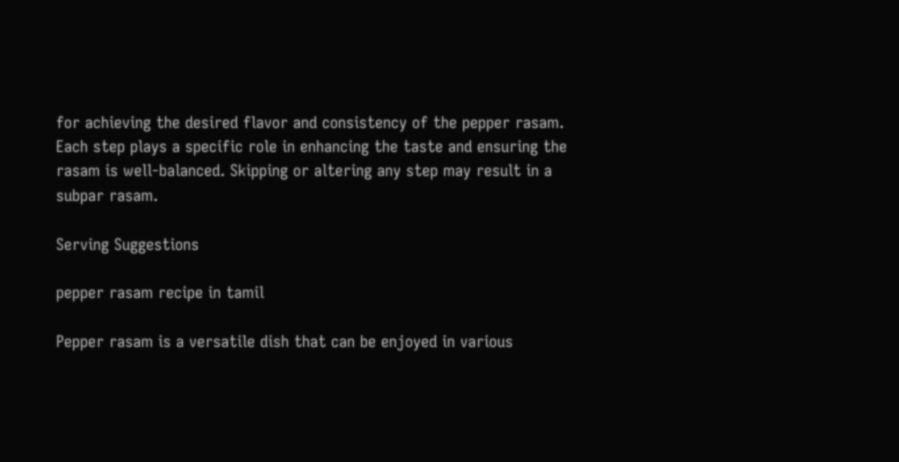for achieving the desired flavor and consistency of the pepper rasam. Each step plays a specific role in enhancing the taste and ensuring the rasam is well-balanced. Skipping or altering any step may result in a subpar rasam.

Serving Suggestions

pepper rasam recipe in tamil

Pepper rasam is a versatile dish that can be enjoyed in various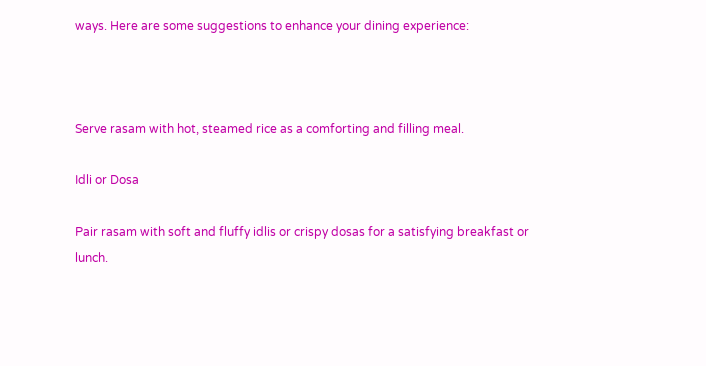ways. Here are some suggestions to enhance your dining experience:



Serve rasam with hot, steamed rice as a comforting and filling meal.

Idli or Dosa

Pair rasam with soft and fluffy idlis or crispy dosas for a satisfying breakfast or lunch.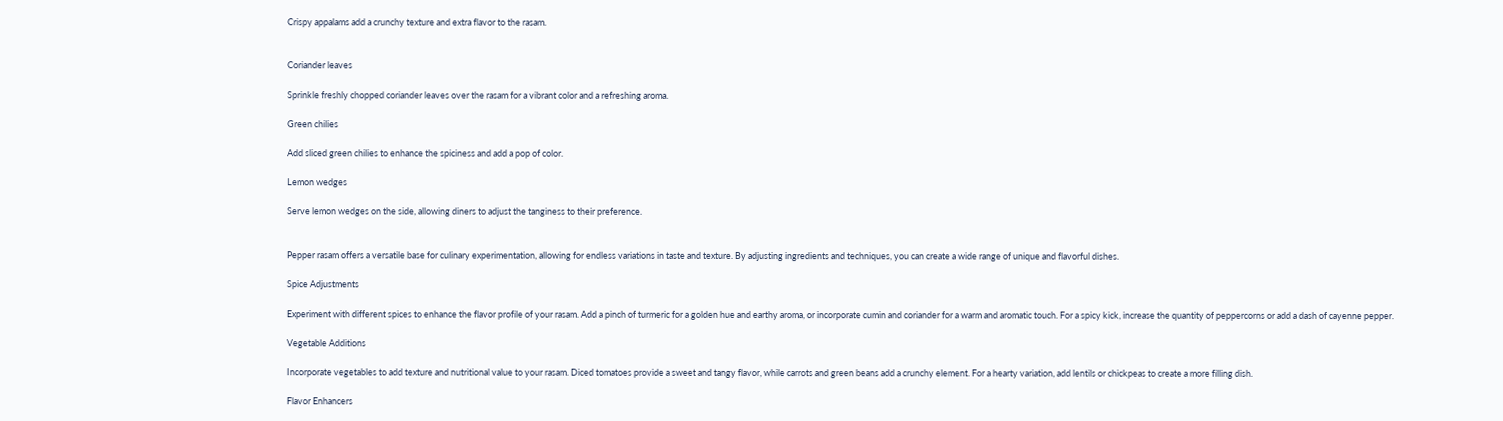Crispy appalams add a crunchy texture and extra flavor to the rasam.


Coriander leaves

Sprinkle freshly chopped coriander leaves over the rasam for a vibrant color and a refreshing aroma.

Green chilies

Add sliced green chilies to enhance the spiciness and add a pop of color.

Lemon wedges

Serve lemon wedges on the side, allowing diners to adjust the tanginess to their preference.


Pepper rasam offers a versatile base for culinary experimentation, allowing for endless variations in taste and texture. By adjusting ingredients and techniques, you can create a wide range of unique and flavorful dishes.

Spice Adjustments

Experiment with different spices to enhance the flavor profile of your rasam. Add a pinch of turmeric for a golden hue and earthy aroma, or incorporate cumin and coriander for a warm and aromatic touch. For a spicy kick, increase the quantity of peppercorns or add a dash of cayenne pepper.

Vegetable Additions

Incorporate vegetables to add texture and nutritional value to your rasam. Diced tomatoes provide a sweet and tangy flavor, while carrots and green beans add a crunchy element. For a hearty variation, add lentils or chickpeas to create a more filling dish.

Flavor Enhancers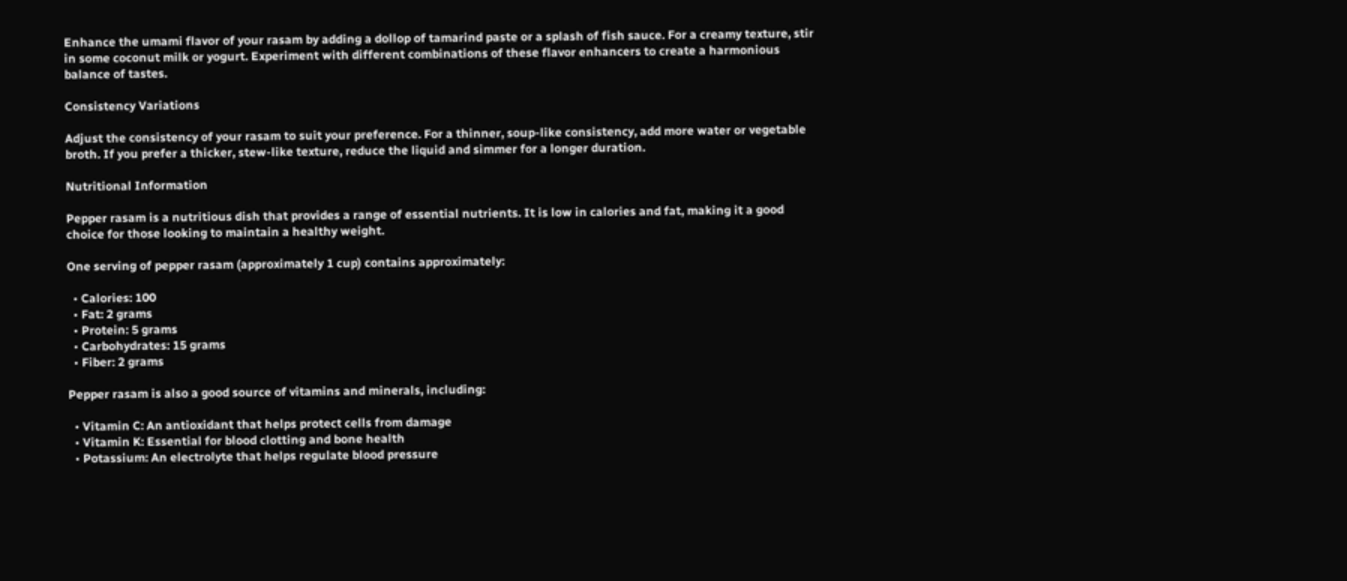Enhance the umami flavor of your rasam by adding a dollop of tamarind paste or a splash of fish sauce. For a creamy texture, stir in some coconut milk or yogurt. Experiment with different combinations of these flavor enhancers to create a harmonious balance of tastes.

Consistency Variations

Adjust the consistency of your rasam to suit your preference. For a thinner, soup-like consistency, add more water or vegetable broth. If you prefer a thicker, stew-like texture, reduce the liquid and simmer for a longer duration.

Nutritional Information

Pepper rasam is a nutritious dish that provides a range of essential nutrients. It is low in calories and fat, making it a good choice for those looking to maintain a healthy weight.

One serving of pepper rasam (approximately 1 cup) contains approximately:

  • Calories: 100
  • Fat: 2 grams
  • Protein: 5 grams
  • Carbohydrates: 15 grams
  • Fiber: 2 grams

Pepper rasam is also a good source of vitamins and minerals, including:

  • Vitamin C: An antioxidant that helps protect cells from damage
  • Vitamin K: Essential for blood clotting and bone health
  • Potassium: An electrolyte that helps regulate blood pressure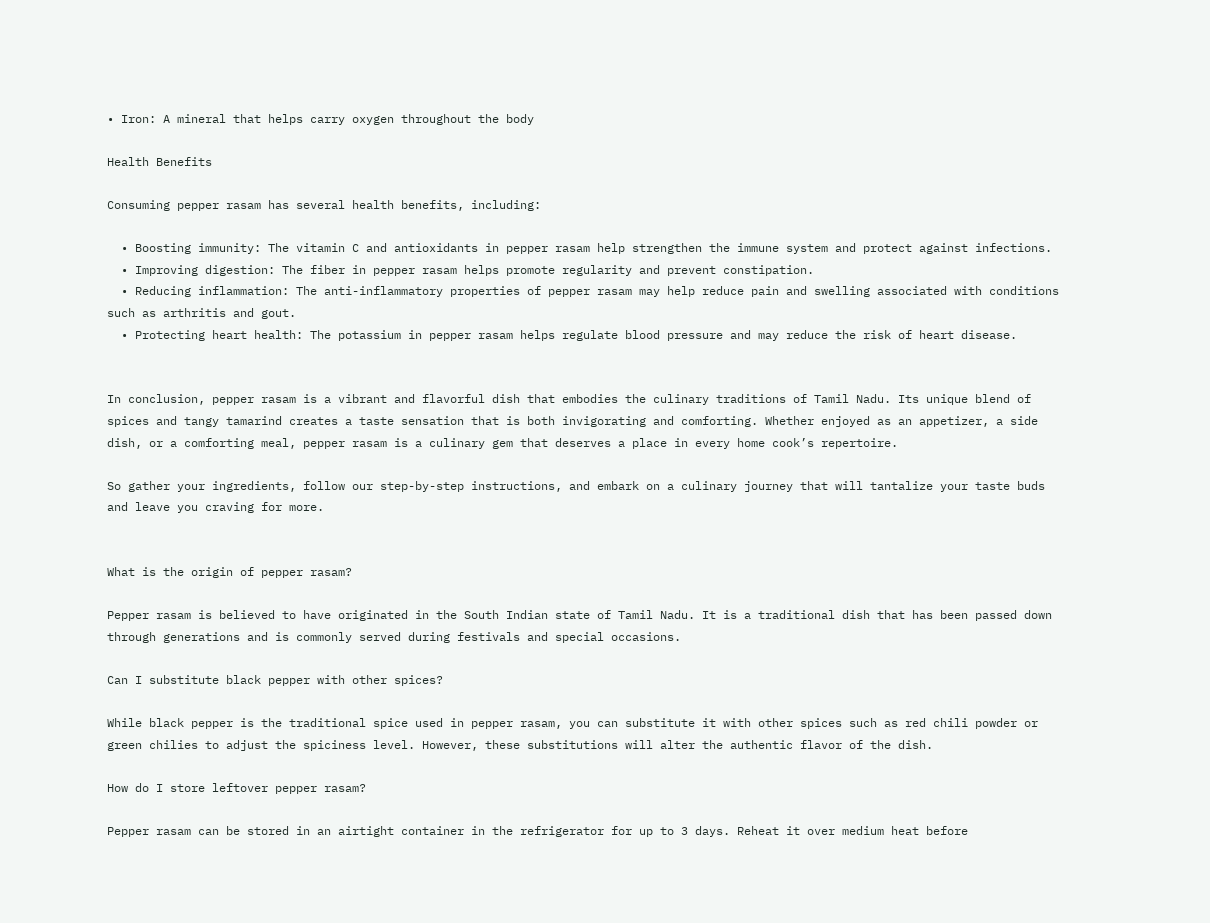• Iron: A mineral that helps carry oxygen throughout the body

Health Benefits

Consuming pepper rasam has several health benefits, including:

  • Boosting immunity: The vitamin C and antioxidants in pepper rasam help strengthen the immune system and protect against infections.
  • Improving digestion: The fiber in pepper rasam helps promote regularity and prevent constipation.
  • Reducing inflammation: The anti-inflammatory properties of pepper rasam may help reduce pain and swelling associated with conditions such as arthritis and gout.
  • Protecting heart health: The potassium in pepper rasam helps regulate blood pressure and may reduce the risk of heart disease.


In conclusion, pepper rasam is a vibrant and flavorful dish that embodies the culinary traditions of Tamil Nadu. Its unique blend of spices and tangy tamarind creates a taste sensation that is both invigorating and comforting. Whether enjoyed as an appetizer, a side dish, or a comforting meal, pepper rasam is a culinary gem that deserves a place in every home cook’s repertoire.

So gather your ingredients, follow our step-by-step instructions, and embark on a culinary journey that will tantalize your taste buds and leave you craving for more.


What is the origin of pepper rasam?

Pepper rasam is believed to have originated in the South Indian state of Tamil Nadu. It is a traditional dish that has been passed down through generations and is commonly served during festivals and special occasions.

Can I substitute black pepper with other spices?

While black pepper is the traditional spice used in pepper rasam, you can substitute it with other spices such as red chili powder or green chilies to adjust the spiciness level. However, these substitutions will alter the authentic flavor of the dish.

How do I store leftover pepper rasam?

Pepper rasam can be stored in an airtight container in the refrigerator for up to 3 days. Reheat it over medium heat before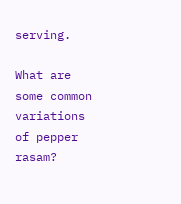serving.

What are some common variations of pepper rasam?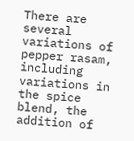There are several variations of pepper rasam, including variations in the spice blend, the addition of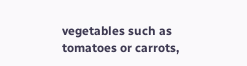vegetables such as tomatoes or carrots,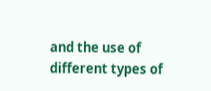and the use of different types of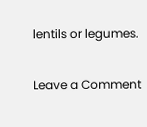lentils or legumes.

Leave a Comment